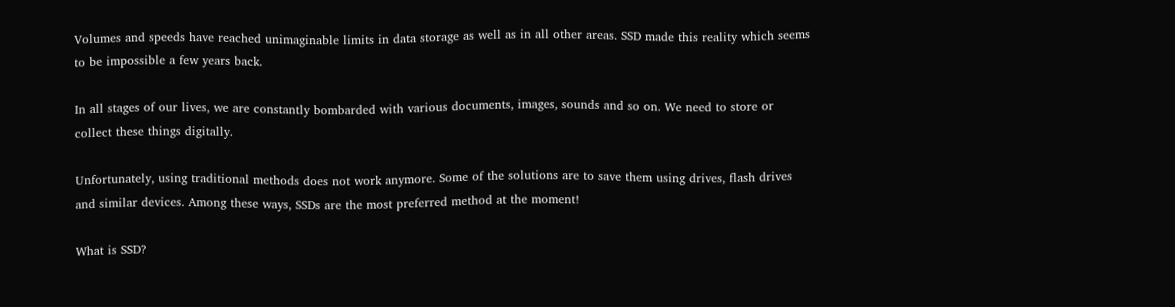Volumes and speeds have reached unimaginable limits in data storage as well as in all other areas. SSD made this reality which seems to be impossible a few years back.

In all stages of our lives, we are constantly bombarded with various documents, images, sounds and so on. We need to store or collect these things digitally.

Unfortunately, using traditional methods does not work anymore. Some of the solutions are to save them using drives, flash drives and similar devices. Among these ways, SSDs are the most preferred method at the moment!

What is SSD?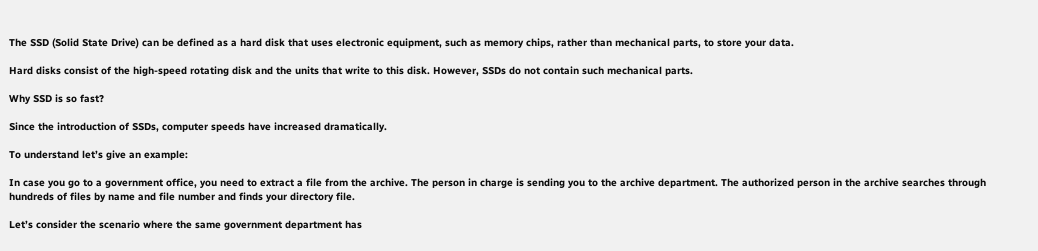The SSD (Solid State Drive) can be defined as a hard disk that uses electronic equipment, such as memory chips, rather than mechanical parts, to store your data.

Hard disks consist of the high-speed rotating disk and the units that write to this disk. However, SSDs do not contain such mechanical parts.

Why SSD is so fast?

Since the introduction of SSDs, computer speeds have increased dramatically.

To understand let’s give an example:

In case you go to a government office, you need to extract a file from the archive. The person in charge is sending you to the archive department. The authorized person in the archive searches through hundreds of files by name and file number and finds your directory file.

Let’s consider the scenario where the same government department has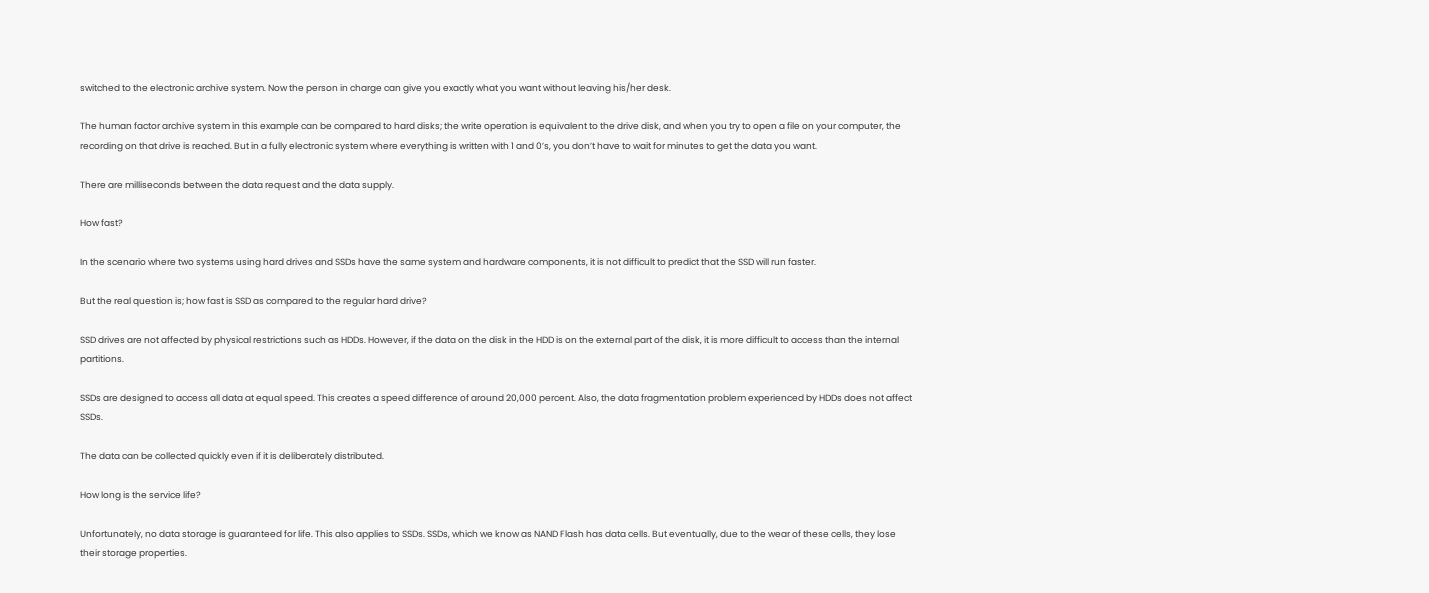switched to the electronic archive system. Now the person in charge can give you exactly what you want without leaving his/her desk.

The human factor archive system in this example can be compared to hard disks; the write operation is equivalent to the drive disk, and when you try to open a file on your computer, the recording on that drive is reached. But in a fully electronic system where everything is written with 1 and 0’s, you don’t have to wait for minutes to get the data you want.

There are milliseconds between the data request and the data supply.

How fast?

In the scenario where two systems using hard drives and SSDs have the same system and hardware components, it is not difficult to predict that the SSD will run faster.

But the real question is; how fast is SSD as compared to the regular hard drive?

SSD drives are not affected by physical restrictions such as HDDs. However, if the data on the disk in the HDD is on the external part of the disk, it is more difficult to access than the internal partitions.

SSDs are designed to access all data at equal speed. This creates a speed difference of around 20,000 percent. Also, the data fragmentation problem experienced by HDDs does not affect SSDs.

The data can be collected quickly even if it is deliberately distributed.

How long is the service life?

Unfortunately, no data storage is guaranteed for life. This also applies to SSDs. SSDs, which we know as NAND Flash has data cells. But eventually, due to the wear of these cells, they lose their storage properties.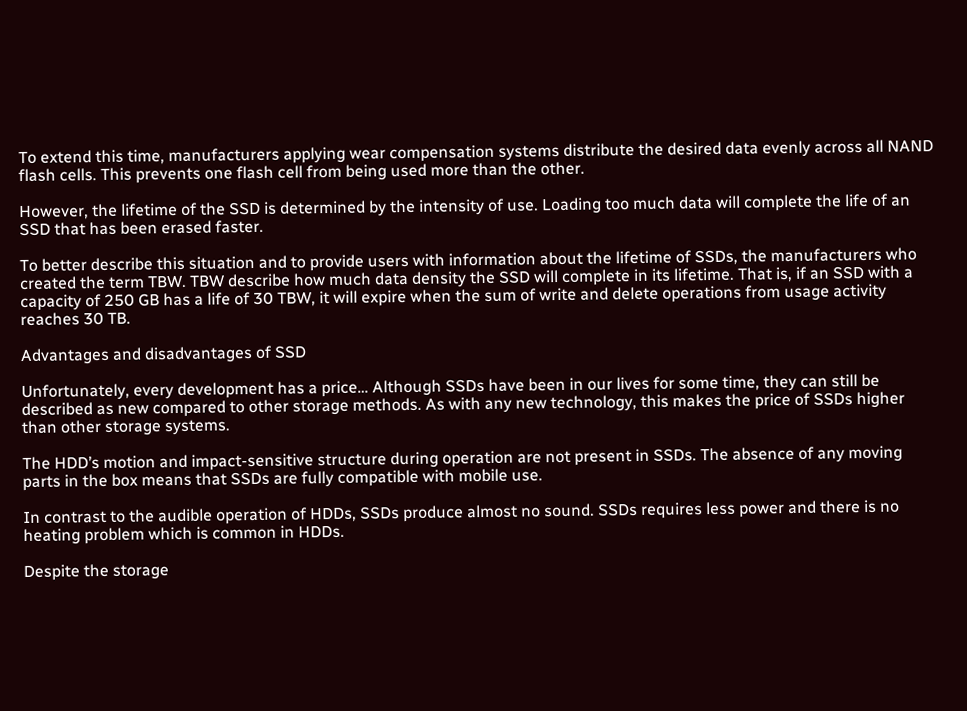To extend this time, manufacturers applying wear compensation systems distribute the desired data evenly across all NAND flash cells. This prevents one flash cell from being used more than the other.

However, the lifetime of the SSD is determined by the intensity of use. Loading too much data will complete the life of an SSD that has been erased faster.

To better describe this situation and to provide users with information about the lifetime of SSDs, the manufacturers who created the term TBW. TBW describe how much data density the SSD will complete in its lifetime. That is, if an SSD with a capacity of 250 GB has a life of 30 TBW, it will expire when the sum of write and delete operations from usage activity reaches 30 TB.

Advantages and disadvantages of SSD

Unfortunately, every development has a price… Although SSDs have been in our lives for some time, they can still be described as new compared to other storage methods. As with any new technology, this makes the price of SSDs higher than other storage systems.

The HDD’s motion and impact-sensitive structure during operation are not present in SSDs. The absence of any moving parts in the box means that SSDs are fully compatible with mobile use.

In contrast to the audible operation of HDDs, SSDs produce almost no sound. SSDs requires less power and there is no heating problem which is common in HDDs.

Despite the storage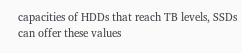capacities of HDDs that reach TB levels, SSDs can offer these values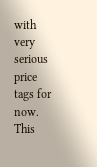with very serious price tags for now. This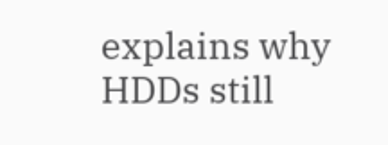explains why HDDs still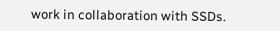work in collaboration with SSDs.